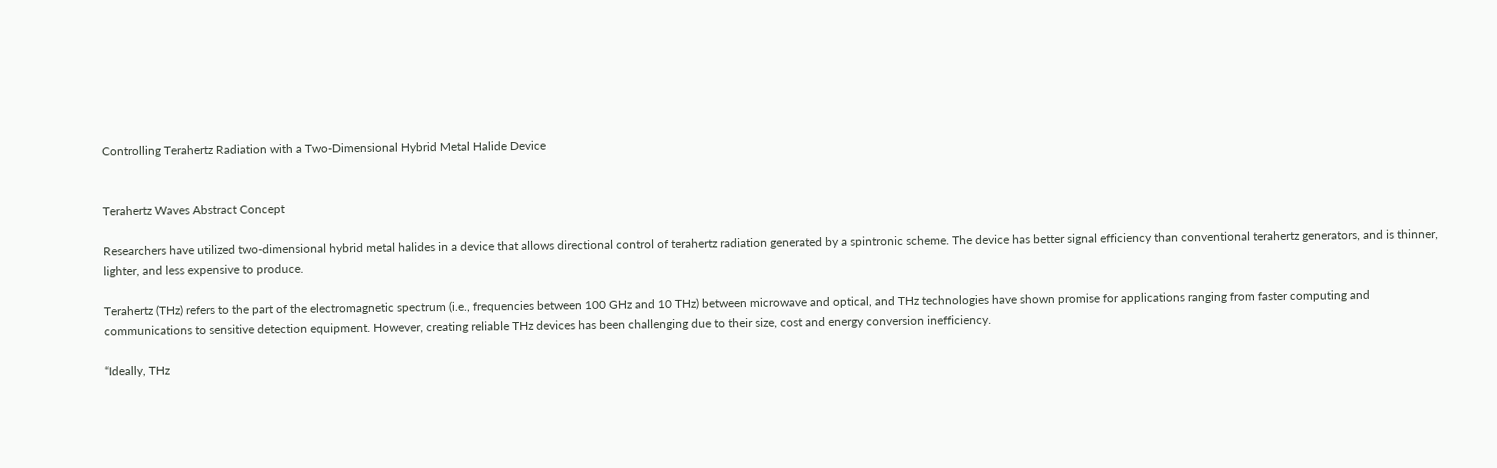Controlling Terahertz Radiation with a Two-Dimensional Hybrid Metal Halide Device


Terahertz Waves Abstract Concept

Researchers have utilized two-dimensional hybrid metal halides in a device that allows directional control of terahertz radiation generated by a spintronic scheme. The device has better signal efficiency than conventional terahertz generators, and is thinner, lighter, and less expensive to produce.

Terahertz (THz) refers to the part of the electromagnetic spectrum (i.e., frequencies between 100 GHz and 10 THz) between microwave and optical, and THz technologies have shown promise for applications ranging from faster computing and communications to sensitive detection equipment. However, creating reliable THz devices has been challenging due to their size, cost and energy conversion inefficiency.

“Ideally, THz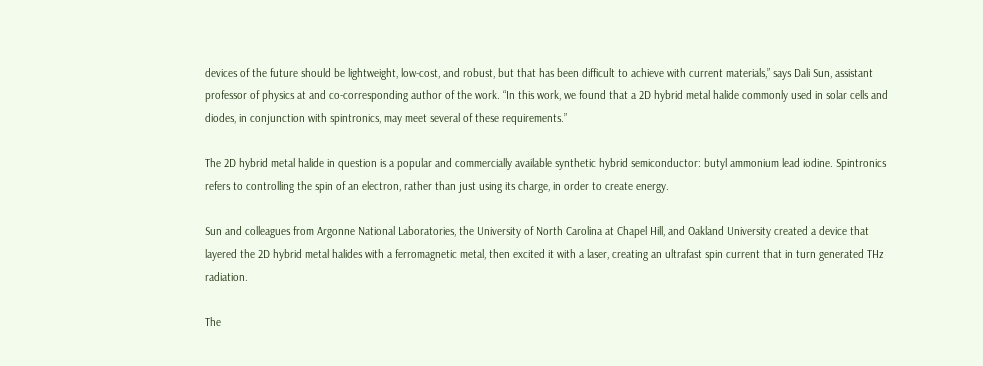devices of the future should be lightweight, low-cost, and robust, but that has been difficult to achieve with current materials,” says Dali Sun, assistant professor of physics at and co-corresponding author of the work. “In this work, we found that a 2D hybrid metal halide commonly used in solar cells and diodes, in conjunction with spintronics, may meet several of these requirements.”

The 2D hybrid metal halide in question is a popular and commercially available synthetic hybrid semiconductor: butyl ammonium lead iodine. Spintronics refers to controlling the spin of an electron, rather than just using its charge, in order to create energy.

Sun and colleagues from Argonne National Laboratories, the University of North Carolina at Chapel Hill, and Oakland University created a device that layered the 2D hybrid metal halides with a ferromagnetic metal, then excited it with a laser, creating an ultrafast spin current that in turn generated THz radiation.

The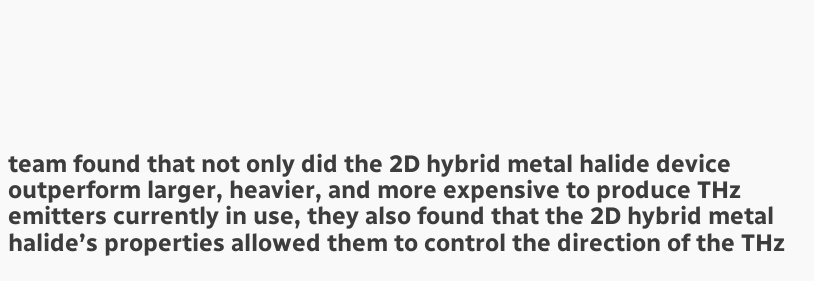team found that not only did the 2D hybrid metal halide device outperform larger, heavier, and more expensive to produce THz emitters currently in use, they also found that the 2D hybrid metal halide’s properties allowed them to control the direction of the THz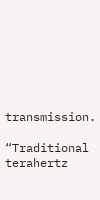transmission.

“Traditional terahertz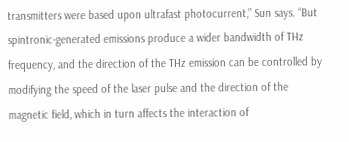transmitters were based upon ultrafast photocurrent,” Sun says. “But spintronic-generated emissions produce a wider bandwidth of THz frequency, and the direction of the THz emission can be controlled by modifying the speed of the laser pulse and the direction of the magnetic field, which in turn affects the interaction of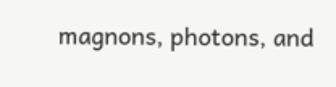magnons, photons, and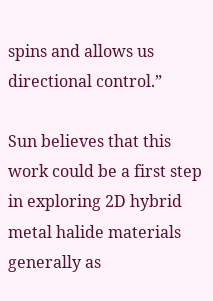spins and allows us directional control.”

Sun believes that this work could be a first step in exploring 2D hybrid metal halide materials generally as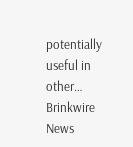potentially useful in other… Brinkwire News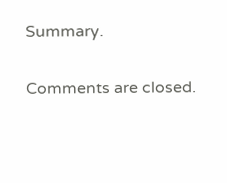Summary.


Comments are closed.